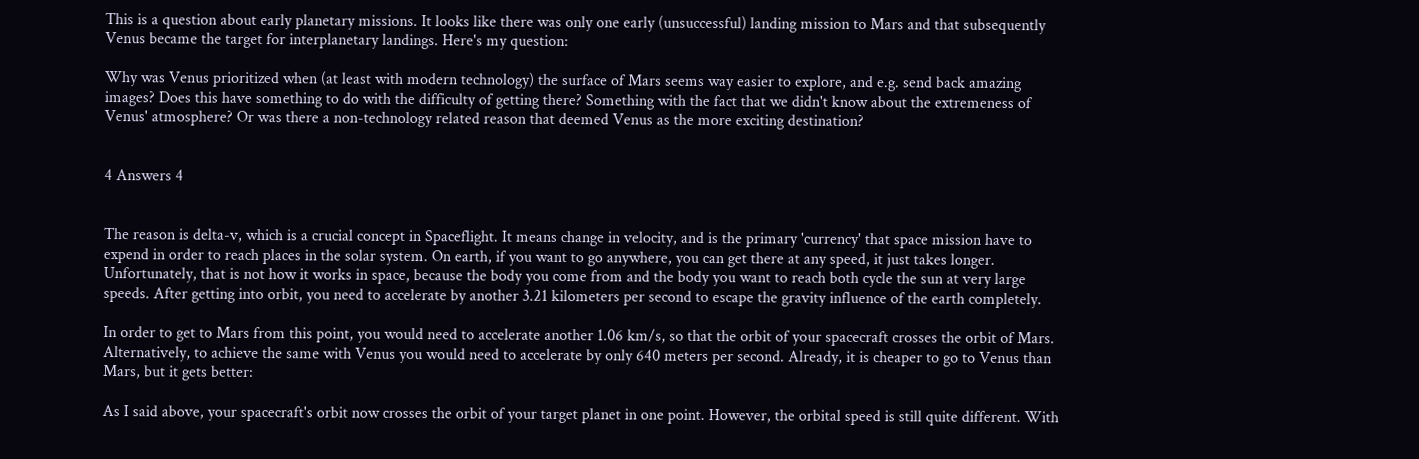This is a question about early planetary missions. It looks like there was only one early (unsuccessful) landing mission to Mars and that subsequently Venus became the target for interplanetary landings. Here's my question:

Why was Venus prioritized when (at least with modern technology) the surface of Mars seems way easier to explore, and e.g. send back amazing images? Does this have something to do with the difficulty of getting there? Something with the fact that we didn't know about the extremeness of Venus' atmosphere? Or was there a non-technology related reason that deemed Venus as the more exciting destination?


4 Answers 4


The reason is delta-v, which is a crucial concept in Spaceflight. It means change in velocity, and is the primary 'currency' that space mission have to expend in order to reach places in the solar system. On earth, if you want to go anywhere, you can get there at any speed, it just takes longer. Unfortunately, that is not how it works in space, because the body you come from and the body you want to reach both cycle the sun at very large speeds. After getting into orbit, you need to accelerate by another 3.21 kilometers per second to escape the gravity influence of the earth completely.

In order to get to Mars from this point, you would need to accelerate another 1.06 km/s, so that the orbit of your spacecraft crosses the orbit of Mars. Alternatively, to achieve the same with Venus you would need to accelerate by only 640 meters per second. Already, it is cheaper to go to Venus than Mars, but it gets better:

As I said above, your spacecraft's orbit now crosses the orbit of your target planet in one point. However, the orbital speed is still quite different. With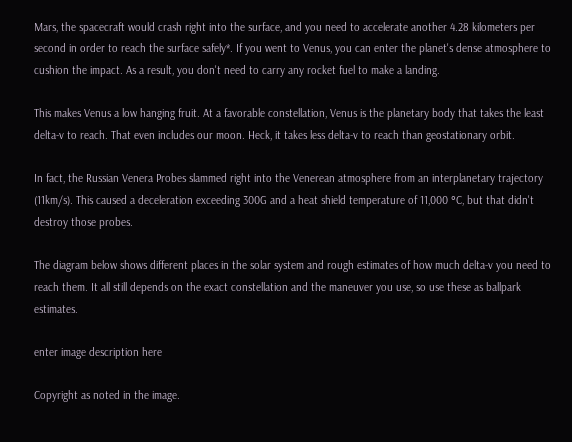Mars, the spacecraft would crash right into the surface, and you need to accelerate another 4.28 kilometers per second in order to reach the surface safely*. If you went to Venus, you can enter the planet's dense atmosphere to cushion the impact. As a result, you don't need to carry any rocket fuel to make a landing.

This makes Venus a low hanging fruit. At a favorable constellation, Venus is the planetary body that takes the least delta-v to reach. That even includes our moon. Heck, it takes less delta-v to reach than geostationary orbit.

In fact, the Russian Venera Probes slammed right into the Venerean atmosphere from an interplanetary trajectory (11km/s). This caused a deceleration exceeding 300G and a heat shield temperature of 11,000 °C, but that didn't destroy those probes.

The diagram below shows different places in the solar system and rough estimates of how much delta-v you need to reach them. It all still depends on the exact constellation and the maneuver you use, so use these as ballpark estimates.

enter image description here

Copyright as noted in the image.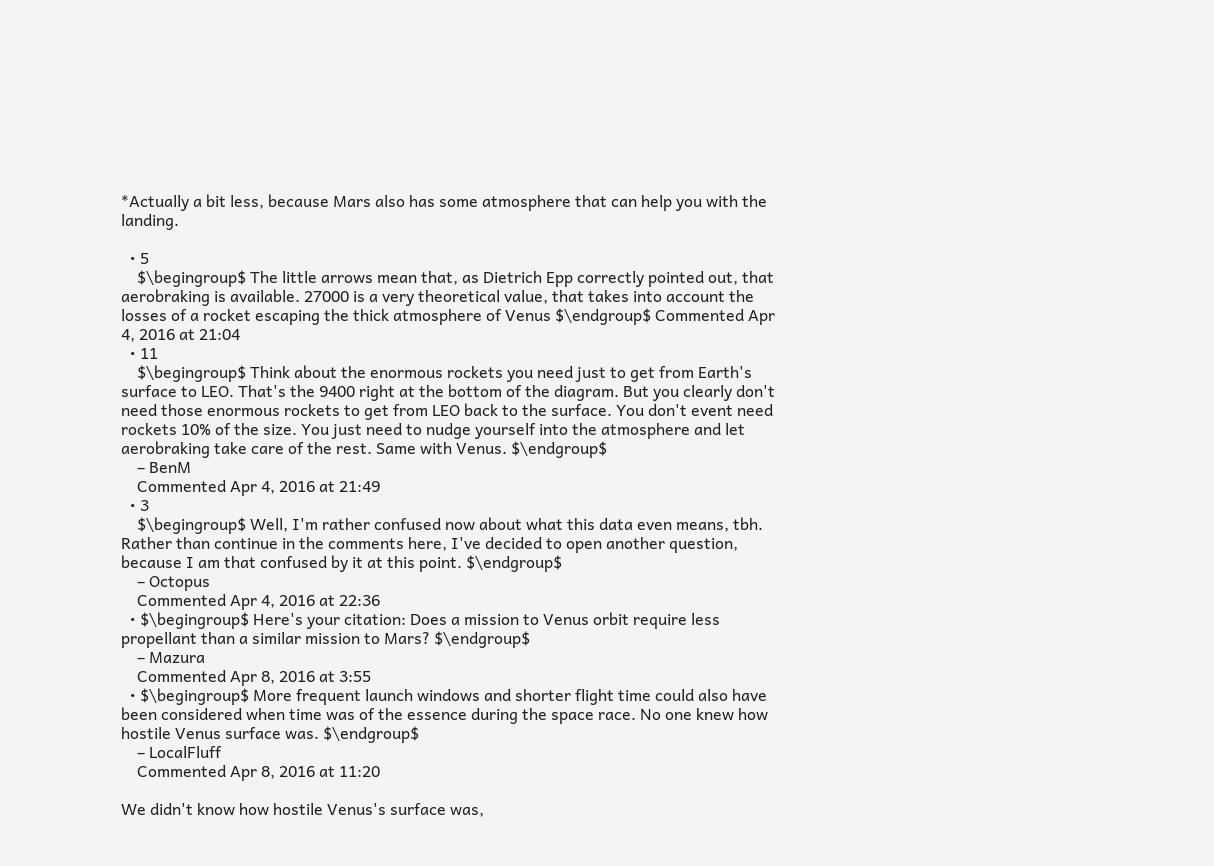*Actually a bit less, because Mars also has some atmosphere that can help you with the landing.

  • 5
    $\begingroup$ The little arrows mean that, as Dietrich Epp correctly pointed out, that aerobraking is available. 27000 is a very theoretical value, that takes into account the losses of a rocket escaping the thick atmosphere of Venus $\endgroup$ Commented Apr 4, 2016 at 21:04
  • 11
    $\begingroup$ Think about the enormous rockets you need just to get from Earth's surface to LEO. That's the 9400 right at the bottom of the diagram. But you clearly don't need those enormous rockets to get from LEO back to the surface. You don't event need rockets 10% of the size. You just need to nudge yourself into the atmosphere and let aerobraking take care of the rest. Same with Venus. $\endgroup$
    – BenM
    Commented Apr 4, 2016 at 21:49
  • 3
    $\begingroup$ Well, I'm rather confused now about what this data even means, tbh. Rather than continue in the comments here, I've decided to open another question, because I am that confused by it at this point. $\endgroup$
    – Octopus
    Commented Apr 4, 2016 at 22:36
  • $\begingroup$ Here's your citation: Does a mission to Venus orbit require less propellant than a similar mission to Mars? $\endgroup$
    – Mazura
    Commented Apr 8, 2016 at 3:55
  • $\begingroup$ More frequent launch windows and shorter flight time could also have been considered when time was of the essence during the space race. No one knew how hostile Venus surface was. $\endgroup$
    – LocalFluff
    Commented Apr 8, 2016 at 11:20

We didn't know how hostile Venus's surface was,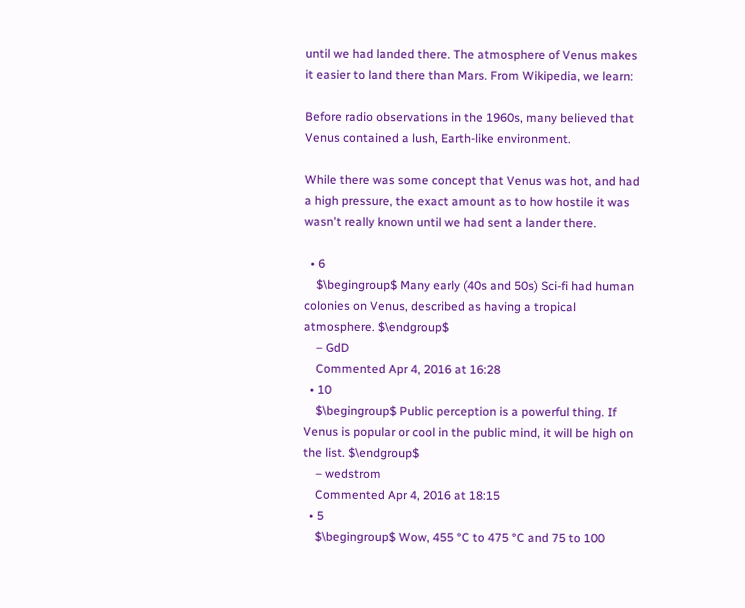until we had landed there. The atmosphere of Venus makes it easier to land there than Mars. From Wikipedia, we learn:

Before radio observations in the 1960s, many believed that Venus contained a lush, Earth-like environment.

While there was some concept that Venus was hot, and had a high pressure, the exact amount as to how hostile it was wasn't really known until we had sent a lander there.

  • 6
    $\begingroup$ Many early (40s and 50s) Sci-fi had human colonies on Venus, described as having a tropical atmosphere. $\endgroup$
    – GdD
    Commented Apr 4, 2016 at 16:28
  • 10
    $\begingroup$ Public perception is a powerful thing. If Venus is popular or cool in the public mind, it will be high on the list. $\endgroup$
    – wedstrom
    Commented Apr 4, 2016 at 18:15
  • 5
    $\begingroup$ Wow, 455 °C to 475 °C and 75 to 100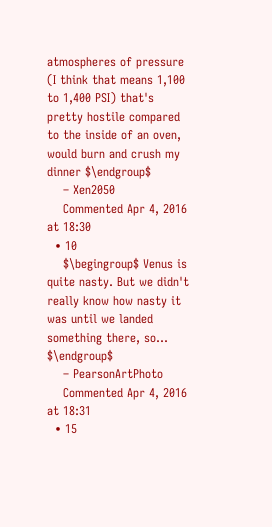atmospheres of pressure (I think that means 1,100 to 1,400 PSI) that's pretty hostile compared to the inside of an oven, would burn and crush my dinner $\endgroup$
    – Xen2050
    Commented Apr 4, 2016 at 18:30
  • 10
    $\begingroup$ Venus is quite nasty. But we didn't really know how nasty it was until we landed something there, so... $\endgroup$
    – PearsonArtPhoto
    Commented Apr 4, 2016 at 18:31
  • 15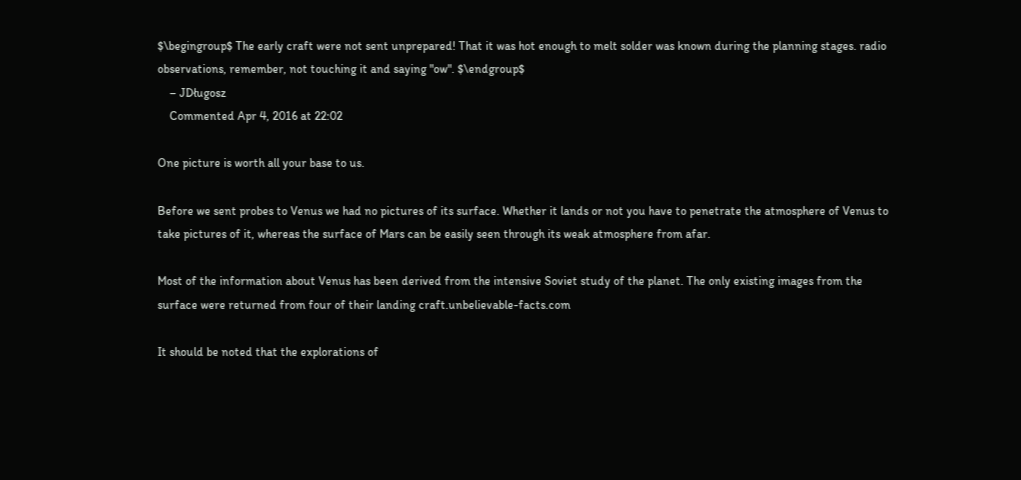$\begingroup$ The early craft were not sent unprepared! That it was hot enough to melt solder was known during the planning stages. radio observations, remember, not touching it and saying "ow". $\endgroup$
    – JDługosz
    Commented Apr 4, 2016 at 22:02

One picture is worth all your base to us.

Before we sent probes to Venus we had no pictures of its surface. Whether it lands or not you have to penetrate the atmosphere of Venus to take pictures of it, whereas the surface of Mars can be easily seen through its weak atmosphere from afar.

Most of the information about Venus has been derived from the intensive Soviet study of the planet. The only existing images from the surface were returned from four of their landing craft.unbelievable-facts.com

It should be noted that the explorations of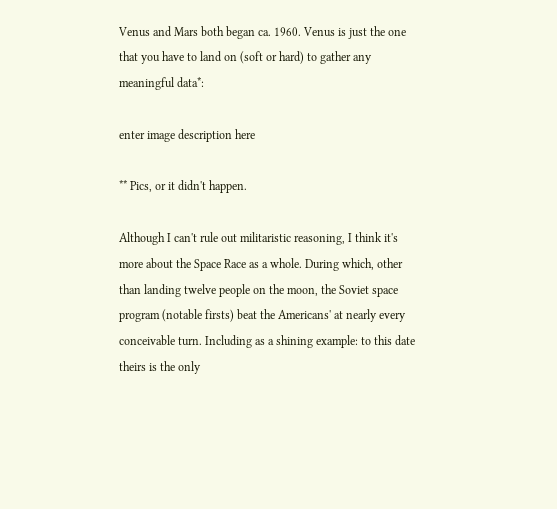Venus and Mars both began ca. 1960. Venus is just the one that you have to land on (soft or hard) to gather any meaningful data*:

enter image description here

** Pics, or it didn't happen.

Although I can't rule out militaristic reasoning, I think it's more about the Space Race as a whole. During which, other than landing twelve people on the moon, the Soviet space program (notable firsts) beat the Americans' at nearly every conceivable turn. Including as a shining example: to this date theirs is the only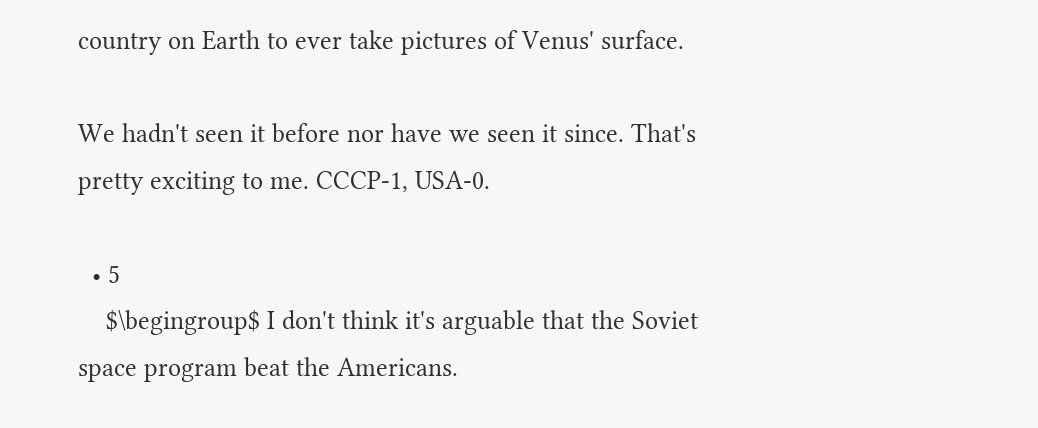country on Earth to ever take pictures of Venus' surface.

We hadn't seen it before nor have we seen it since. That's pretty exciting to me. CCCP-1, USA-0.

  • 5
    $\begingroup$ I don't think it's arguable that the Soviet space program beat the Americans.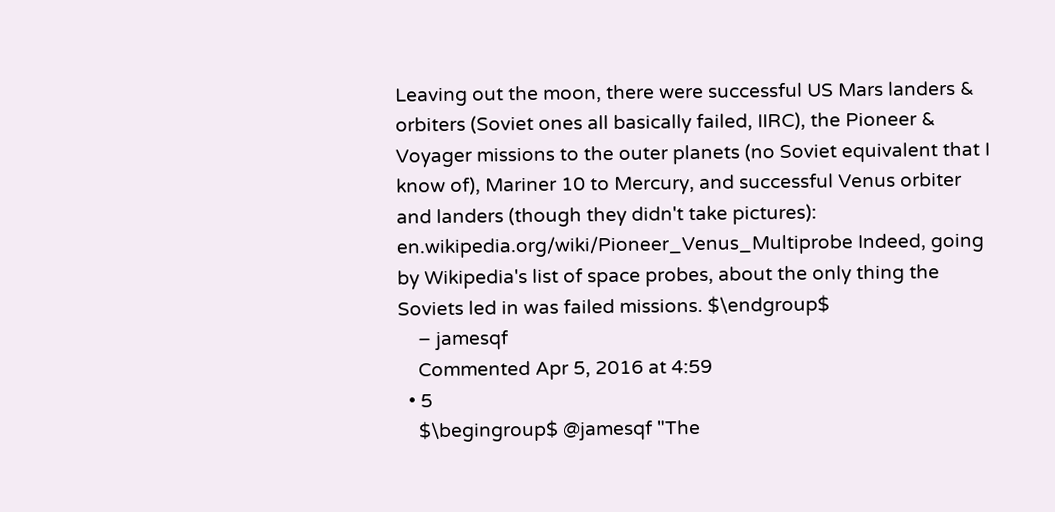Leaving out the moon, there were successful US Mars landers & orbiters (Soviet ones all basically failed, IIRC), the Pioneer & Voyager missions to the outer planets (no Soviet equivalent that I know of), Mariner 10 to Mercury, and successful Venus orbiter and landers (though they didn't take pictures): en.wikipedia.org/wiki/Pioneer_Venus_Multiprobe Indeed, going by Wikipedia's list of space probes, about the only thing the Soviets led in was failed missions. $\endgroup$
    – jamesqf
    Commented Apr 5, 2016 at 4:59
  • 5
    $\begingroup$ @jamesqf "The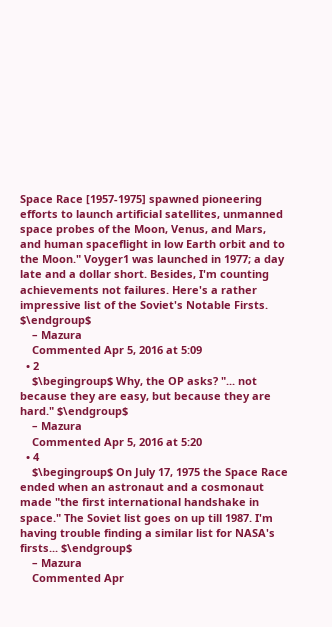Space Race [1957-1975] spawned pioneering efforts to launch artificial satellites, unmanned space probes of the Moon, Venus, and Mars, and human spaceflight in low Earth orbit and to the Moon." Voyger1 was launched in 1977; a day late and a dollar short. Besides, I'm counting achievements not failures. Here's a rather impressive list of the Soviet's Notable Firsts. $\endgroup$
    – Mazura
    Commented Apr 5, 2016 at 5:09
  • 2
    $\begingroup$ Why, the OP asks? "... not because they are easy, but because they are hard." $\endgroup$
    – Mazura
    Commented Apr 5, 2016 at 5:20
  • 4
    $\begingroup$ On July 17, 1975 the Space Race ended when an astronaut and a cosmonaut made "the first international handshake in space." The Soviet list goes on up till 1987. I'm having trouble finding a similar list for NASA's firsts... $\endgroup$
    – Mazura
    Commented Apr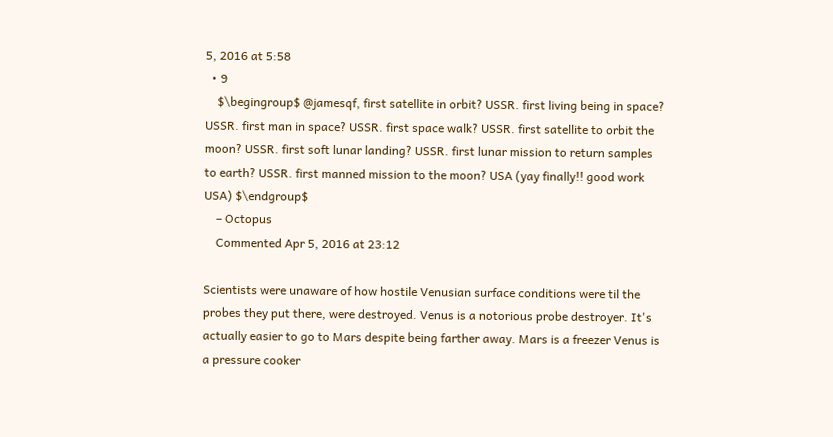5, 2016 at 5:58
  • 9
    $\begingroup$ @jamesqf, first satellite in orbit? USSR. first living being in space? USSR. first man in space? USSR. first space walk? USSR. first satellite to orbit the moon? USSR. first soft lunar landing? USSR. first lunar mission to return samples to earth? USSR. first manned mission to the moon? USA (yay finally!! good work USA) $\endgroup$
    – Octopus
    Commented Apr 5, 2016 at 23:12

Scientists were unaware of how hostile Venusian surface conditions were til the probes they put there, were destroyed. Venus is a notorious probe destroyer. It's actually easier to go to Mars despite being farther away. Mars is a freezer Venus is a pressure cooker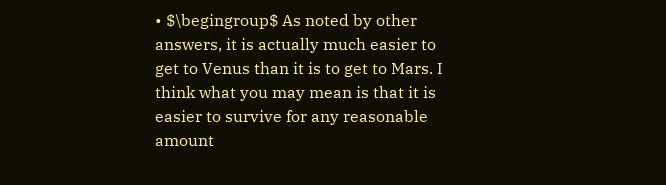• $\begingroup$ As noted by other answers, it is actually much easier to get to Venus than it is to get to Mars. I think what you may mean is that it is easier to survive for any reasonable amount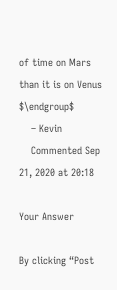of time on Mars than it is on Venus $\endgroup$
    – Kevin
    Commented Sep 21, 2020 at 20:18

Your Answer

By clicking “Post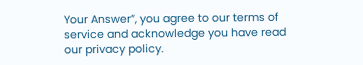Your Answer”, you agree to our terms of service and acknowledge you have read our privacy policy.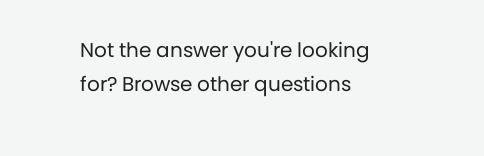Not the answer you're looking for? Browse other questions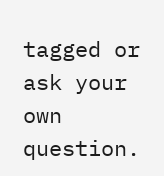tagged or ask your own question.